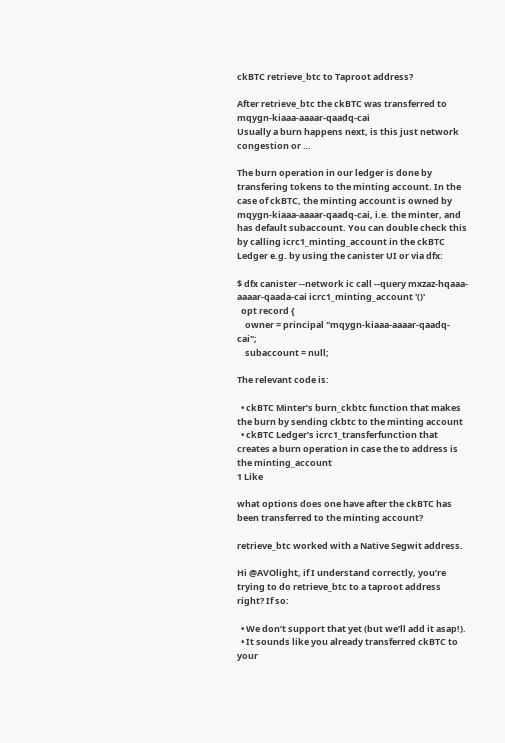ckBTC retrieve_btc to Taproot address?

After retrieve_btc the ckBTC was transferred to mqygn-kiaaa-aaaar-qaadq-cai
Usually a burn happens next, is this just network congestion or …

The burn operation in our ledger is done by transfering tokens to the minting account. In the case of ckBTC, the minting account is owned by mqygn-kiaaa-aaaar-qaadq-cai, i.e. the minter, and has default subaccount. You can double check this by calling icrc1_minting_account in the ckBTC Ledger e.g. by using the canister UI or via dfx:

$ dfx canister --network ic call --query mxzaz-hqaaa-aaaar-qaada-cai icrc1_minting_account '()'
  opt record {
    owner = principal "mqygn-kiaaa-aaaar-qaadq-cai";
    subaccount = null;

The relevant code is:

  • ckBTC Minter’s burn_ckbtc function that makes the burn by sending ckbtc to the minting account
  • ckBTC Ledger’s icrc1_transferfunction that creates a burn operation in case the to address is the minting_account
1 Like

what options does one have after the ckBTC has been transferred to the minting account?

retrieve_btc worked with a Native Segwit address.

Hi @AVOlight, if I understand correctly, you’re trying to do retrieve_btc to a taproot address right? If so:

  • We don’t support that yet (but we’ll add it asap!).
  • It sounds like you already transferred ckBTC to your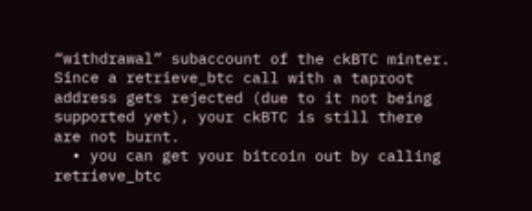“withdrawal” subaccount of the ckBTC minter. Since a retrieve_btc call with a taproot address gets rejected (due to it not being supported yet), your ckBTC is still there are not burnt.
  • you can get your bitcoin out by calling retrieve_btc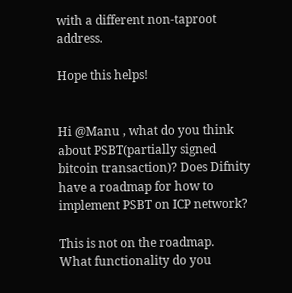with a different non-taproot address.

Hope this helps!


Hi @Manu , what do you think about PSBT(partially signed bitcoin transaction)? Does Difnity have a roadmap for how to implement PSBT on ICP network?

This is not on the roadmap.
What functionality do you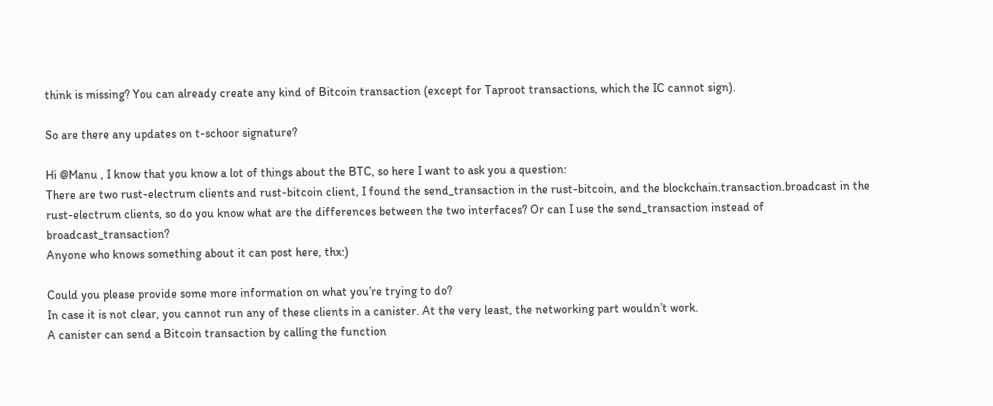think is missing? You can already create any kind of Bitcoin transaction (except for Taproot transactions, which the IC cannot sign).

So are there any updates on t-schoor signature?

Hi @Manu , I know that you know a lot of things about the BTC, so here I want to ask you a question:
There are two rust-electrum clients and rust-bitcoin client, I found the send_transaction in the rust-bitcoin, and the blockchain.transaction.broadcast in the rust-electrum clients, so do you know what are the differences between the two interfaces? Or can I use the send_transaction instead of broadcast_transaction?
Anyone who knows something about it can post here, thx:)

Could you please provide some more information on what you’re trying to do?
In case it is not clear, you cannot run any of these clients in a canister. At the very least, the networking part wouldn’t work.
A canister can send a Bitcoin transaction by calling the function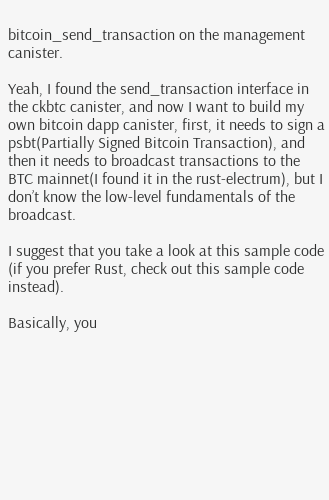bitcoin_send_transaction on the management canister.

Yeah, I found the send_transaction interface in the ckbtc canister, and now I want to build my own bitcoin dapp canister, first, it needs to sign a psbt(Partially Signed Bitcoin Transaction), and then it needs to broadcast transactions to the BTC mainnet(I found it in the rust-electrum), but I don’t know the low-level fundamentals of the broadcast.

I suggest that you take a look at this sample code (if you prefer Rust, check out this sample code instead).

Basically, you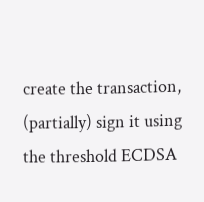create the transaction, (partially) sign it using the threshold ECDSA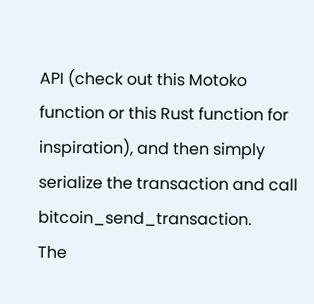API (check out this Motoko function or this Rust function for inspiration), and then simply serialize the transaction and call bitcoin_send_transaction.
The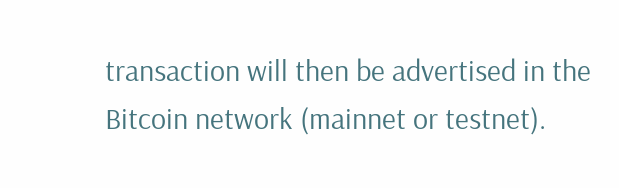transaction will then be advertised in the Bitcoin network (mainnet or testnet).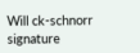Will ck-schnorr signature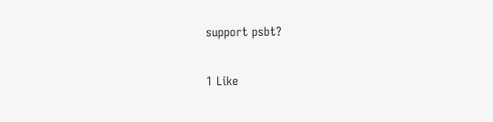support psbt?

1 Like